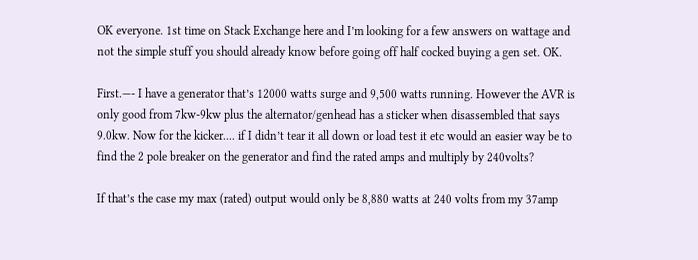OK everyone. 1st time on Stack Exchange here and I’m looking for a few answers on wattage and not the simple stuff you should already know before going off half cocked buying a gen set. OK.

First.—- I have a generator that’s 12000 watts surge and 9,500 watts running. However the AVR is only good from 7kw-9kw plus the alternator/genhead has a sticker when disassembled that says 9.0kw. Now for the kicker.... if I didn’t tear it all down or load test it etc would an easier way be to find the 2 pole breaker on the generator and find the rated amps and multiply by 240volts?

If that’s the case my max (rated) output would only be 8,880 watts at 240 volts from my 37amp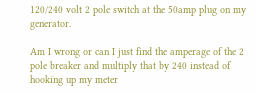120/240 volt 2 pole switch at the 50amp plug on my generator.

Am I wrong or can I just find the amperage of the 2 pole breaker and multiply that by 240 instead of hooking up my meter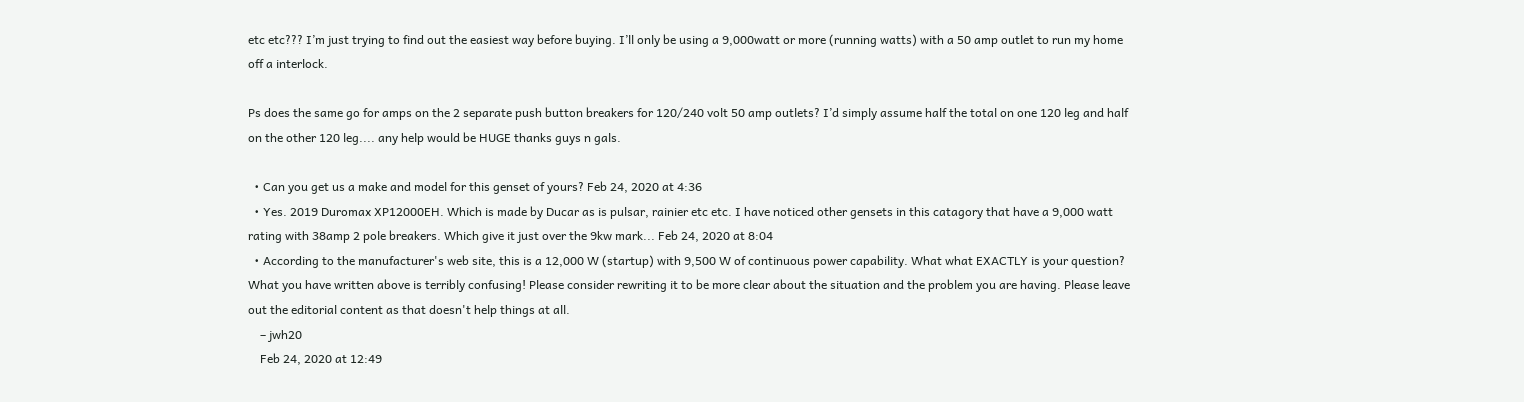etc etc??? I’m just trying to find out the easiest way before buying. I’ll only be using a 9,000watt or more (running watts) with a 50 amp outlet to run my home off a interlock.

Ps does the same go for amps on the 2 separate push button breakers for 120/240 volt 50 amp outlets? I’d simply assume half the total on one 120 leg and half on the other 120 leg.... any help would be HUGE thanks guys n gals.

  • Can you get us a make and model for this genset of yours? Feb 24, 2020 at 4:36
  • Yes. 2019 Duromax XP12000EH. Which is made by Ducar as is pulsar, rainier etc etc. I have noticed other gensets in this catagory that have a 9,000 watt rating with 38amp 2 pole breakers. Which give it just over the 9kw mark... Feb 24, 2020 at 8:04
  • According to the manufacturer's web site, this is a 12,000 W (startup) with 9,500 W of continuous power capability. What what EXACTLY is your question? What you have written above is terribly confusing! Please consider rewriting it to be more clear about the situation and the problem you are having. Please leave out the editorial content as that doesn't help things at all.
    – jwh20
    Feb 24, 2020 at 12:49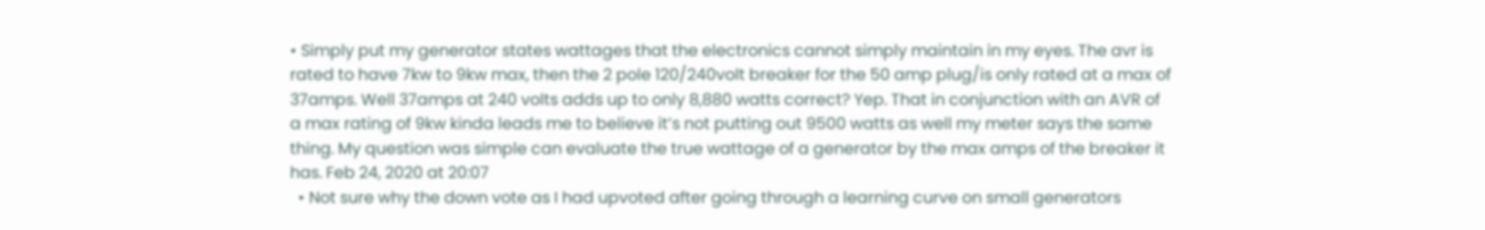• Simply put my generator states wattages that the electronics cannot simply maintain in my eyes. The avr is rated to have 7kw to 9kw max, then the 2 pole 120/240volt breaker for the 50 amp plug/is only rated at a max of 37amps. Well 37amps at 240 volts adds up to only 8,880 watts correct? Yep. That in conjunction with an AVR of a max rating of 9kw kinda leads me to believe it’s not putting out 9500 watts as well my meter says the same thing. My question was simple can evaluate the true wattage of a generator by the max amps of the breaker it has. Feb 24, 2020 at 20:07
  • Not sure why the down vote as I had upvoted after going through a learning curve on small generators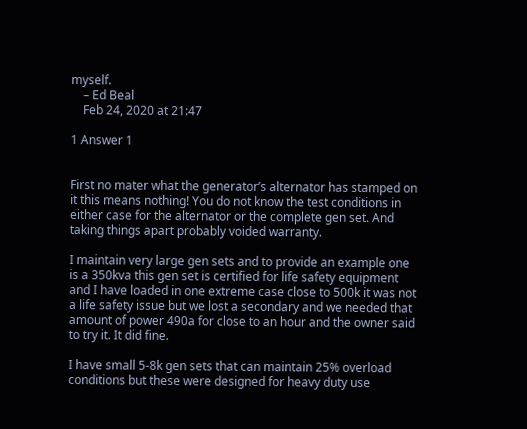myself.
    – Ed Beal
    Feb 24, 2020 at 21:47

1 Answer 1


First no mater what the generator’s alternator has stamped on it this means nothing! You do not know the test conditions in either case for the alternator or the complete gen set. And taking things apart probably voided warranty.

I maintain very large gen sets and to provide an example one is a 350kva this gen set is certified for life safety equipment and I have loaded in one extreme case close to 500k it was not a life safety issue but we lost a secondary and we needed that amount of power 490a for close to an hour and the owner said to try it. It did fine.

I have small 5-8k gen sets that can maintain 25% overload conditions but these were designed for heavy duty use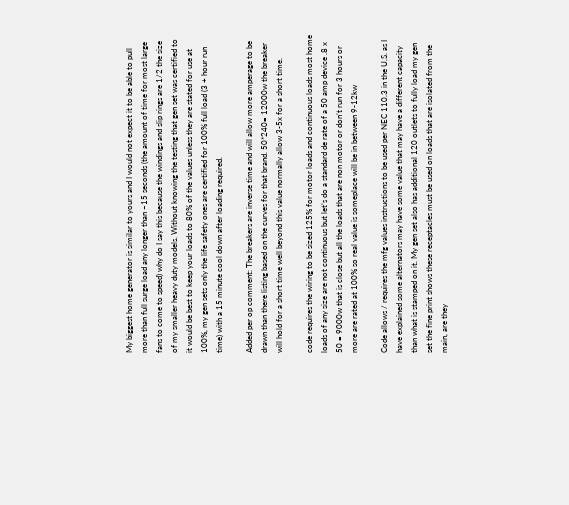My biggest home generator is similar to yours and I would not expect it to be able to pull more than full surge load any longer than ~15 seconds (the amount of time for most large fans to come to speed) why do I say this because the windings and slip rings are 1/2 the size of my smaller heavy duty models. Without knowing the testing that gen set was certified to it would be best to keep your loads to 80% of the values unless they are stated for use at 100%, my gen sets only the life safety ones are certified for 100% full load (3 + hour run time) with a 15 minute cool down after loading required.

Added per op comment: The breakers are inverse time and will allow more amperage to be drawn than there listing based on the curves for that brand. 50*240= 12000w the breaker will hold for a short time well beyond this value normally allow 3-5x for a short time.

code requires the wiring to be sized 125% for motor loads and continuous loads most home loads of any size are not continuous but let’s do a standard de rate of a 50 amp device .8 x 50 = 9000w that is close but all the loads that are non motor or don’t run for 3 hours or more are rated at 100% so real value is someplace will be in between 9-12kw

Code allows / requires the mfg values instructions to be used per NEC 110.3 in the U.S. as I have explained some alternators may have some value that may have a different capacity than what is stamped on it. My gen set also has additional 120 outlets to fully load my gen set the fine print shows these receptacles must be used on loads that are isolated from the main, are they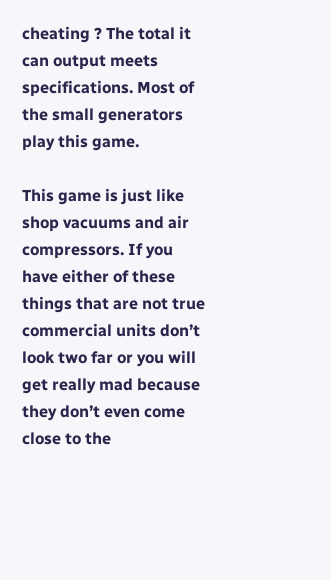cheating ? The total it can output meets specifications. Most of the small generators play this game.

This game is just like shop vacuums and air compressors. If you have either of these things that are not true commercial units don’t look two far or you will get really mad because they don’t even come close to the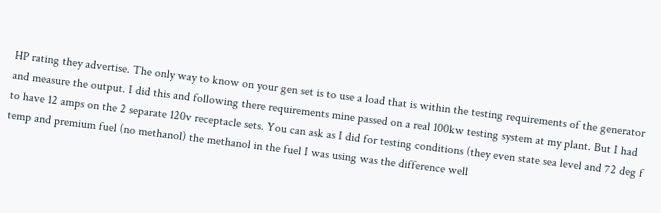HP rating they advertise. The only way to know on your gen set is to use a load that is within the testing requirements of the generator and measure the output. I did this and following there requirements mine passed on a real 100kw testing system at my plant. But I had to have 12 amps on the 2 separate 120v receptacle sets. You can ask as I did for testing conditions (they even state sea level and 72 deg f temp and premium fuel (no methanol) the methanol in the fuel I was using was the difference well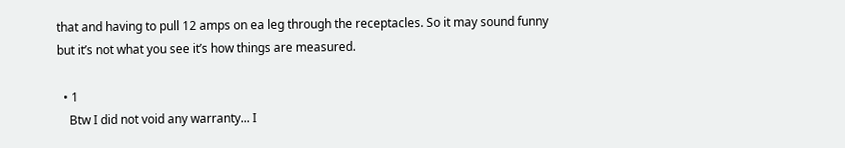that and having to pull 12 amps on ea leg through the receptacles. So it may sound funny but it’s not what you see it’s how things are measured.

  • 1
    Btw I did not void any warranty... I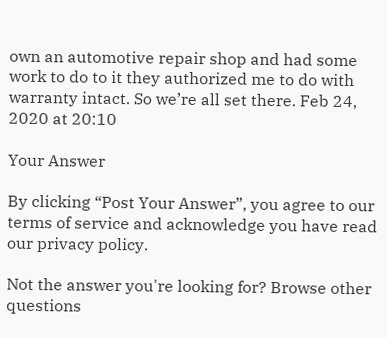own an automotive repair shop and had some work to do to it they authorized me to do with warranty intact. So we’re all set there. Feb 24, 2020 at 20:10

Your Answer

By clicking “Post Your Answer”, you agree to our terms of service and acknowledge you have read our privacy policy.

Not the answer you're looking for? Browse other questions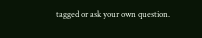tagged or ask your own question.